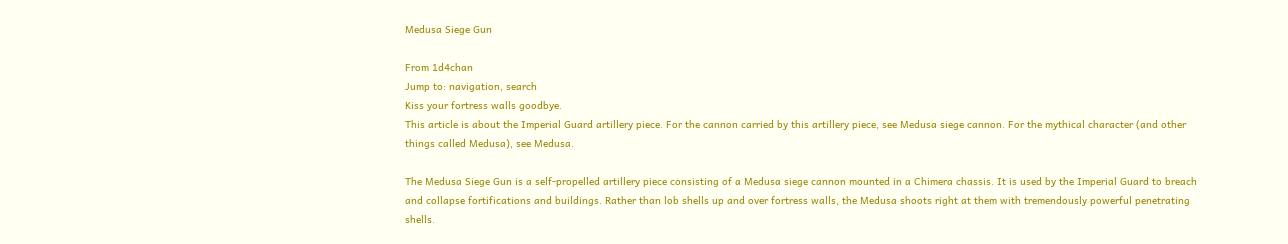Medusa Siege Gun

From 1d4chan
Jump to: navigation, search
Kiss your fortress walls goodbye.
This article is about the Imperial Guard artillery piece. For the cannon carried by this artillery piece, see Medusa siege cannon. For the mythical character (and other things called Medusa), see Medusa.

The Medusa Siege Gun is a self-propelled artillery piece consisting of a Medusa siege cannon mounted in a Chimera chassis. It is used by the Imperial Guard to breach and collapse fortifications and buildings. Rather than lob shells up and over fortress walls, the Medusa shoots right at them with tremendously powerful penetrating shells.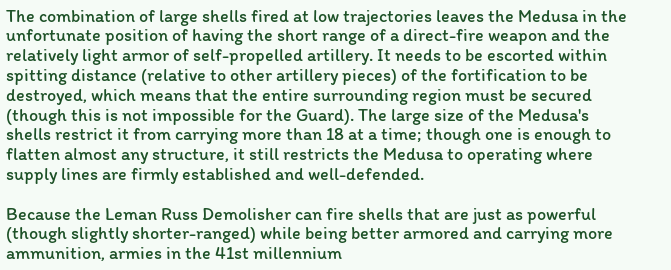The combination of large shells fired at low trajectories leaves the Medusa in the unfortunate position of having the short range of a direct-fire weapon and the relatively light armor of self-propelled artillery. It needs to be escorted within spitting distance (relative to other artillery pieces) of the fortification to be destroyed, which means that the entire surrounding region must be secured (though this is not impossible for the Guard). The large size of the Medusa's shells restrict it from carrying more than 18 at a time; though one is enough to flatten almost any structure, it still restricts the Medusa to operating where supply lines are firmly established and well-defended.

Because the Leman Russ Demolisher can fire shells that are just as powerful (though slightly shorter-ranged) while being better armored and carrying more ammunition, armies in the 41st millennium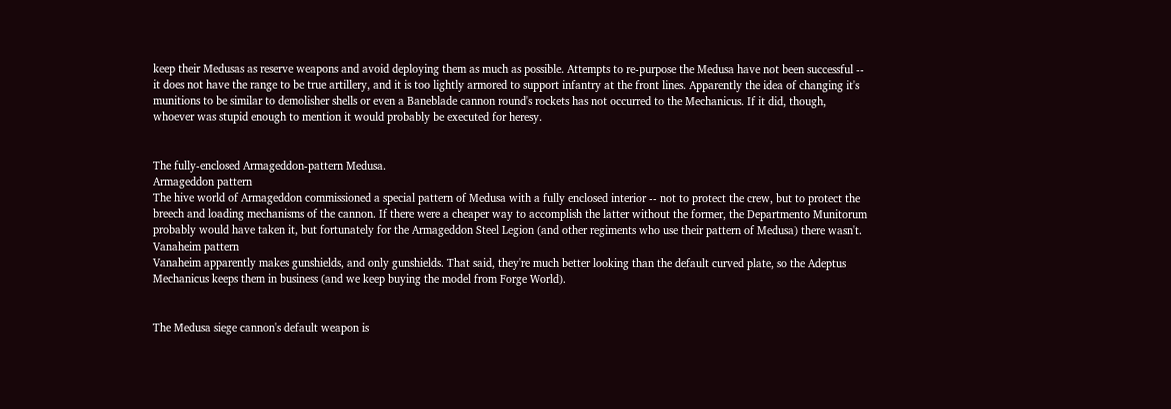keep their Medusas as reserve weapons and avoid deploying them as much as possible. Attempts to re-purpose the Medusa have not been successful -- it does not have the range to be true artillery, and it is too lightly armored to support infantry at the front lines. Apparently the idea of changing it's munitions to be similar to demolisher shells or even a Baneblade cannon round's rockets has not occurred to the Mechanicus. If it did, though, whoever was stupid enough to mention it would probably be executed for heresy.


The fully-enclosed Armageddon-pattern Medusa.
Armageddon pattern
The hive world of Armageddon commissioned a special pattern of Medusa with a fully enclosed interior -- not to protect the crew, but to protect the breech and loading mechanisms of the cannon. If there were a cheaper way to accomplish the latter without the former, the Departmento Munitorum probably would have taken it, but fortunately for the Armageddon Steel Legion (and other regiments who use their pattern of Medusa) there wasn't.
Vanaheim pattern
Vanaheim apparently makes gunshields, and only gunshields. That said, they're much better looking than the default curved plate, so the Adeptus Mechanicus keeps them in business (and we keep buying the model from Forge World).


The Medusa siege cannon's default weapon is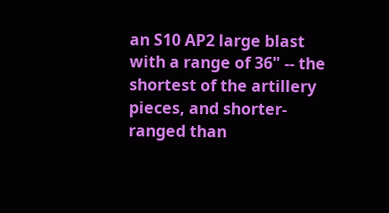an S10 AP2 large blast with a range of 36" -- the shortest of the artillery pieces, and shorter-ranged than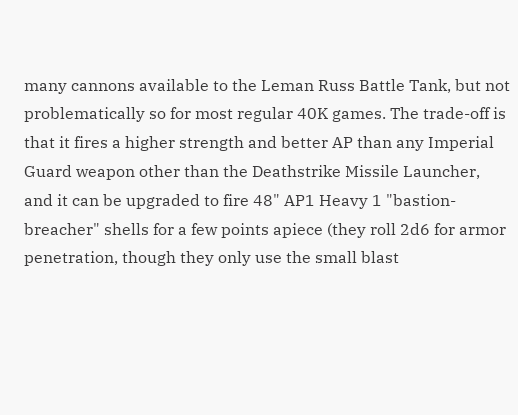many cannons available to the Leman Russ Battle Tank, but not problematically so for most regular 40K games. The trade-off is that it fires a higher strength and better AP than any Imperial Guard weapon other than the Deathstrike Missile Launcher, and it can be upgraded to fire 48" AP1 Heavy 1 "bastion-breacher" shells for a few points apiece (they roll 2d6 for armor penetration, though they only use the small blast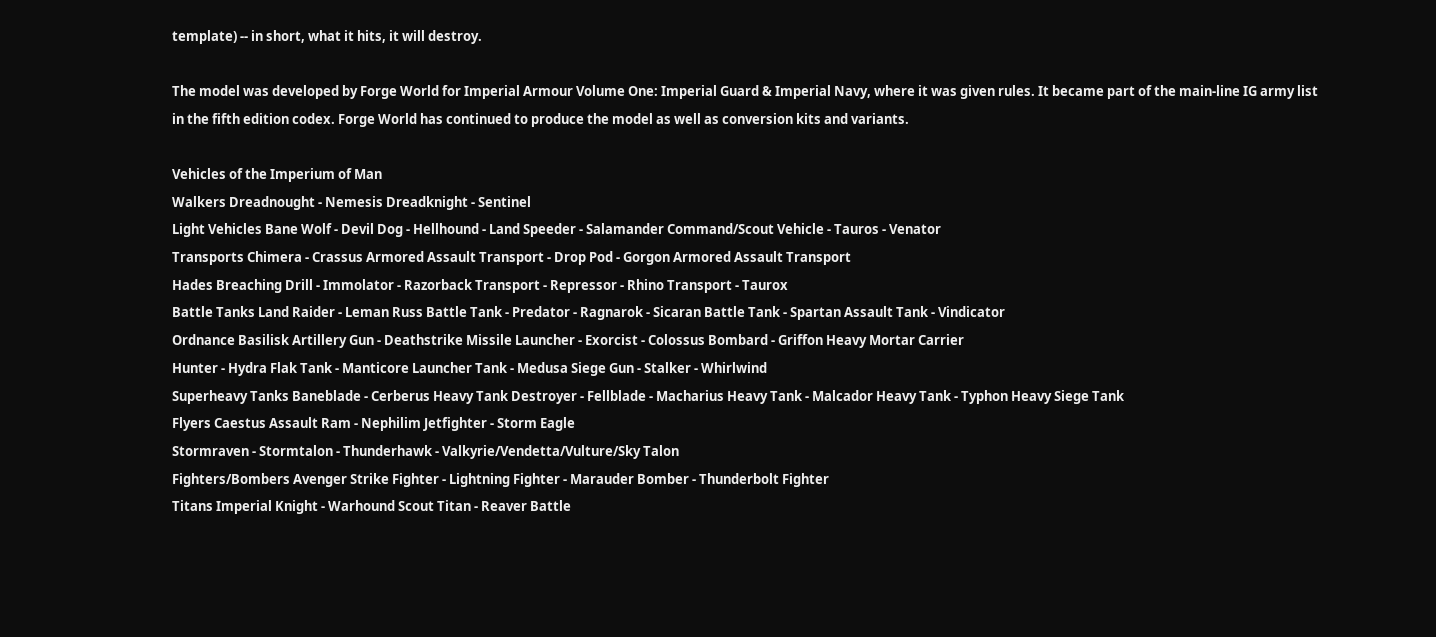template) -- in short, what it hits, it will destroy.

The model was developed by Forge World for Imperial Armour Volume One: Imperial Guard & Imperial Navy, where it was given rules. It became part of the main-line IG army list in the fifth edition codex. Forge World has continued to produce the model as well as conversion kits and variants.

Vehicles of the Imperium of Man
Walkers Dreadnought - Nemesis Dreadknight - Sentinel
Light Vehicles Bane Wolf - Devil Dog - Hellhound - Land Speeder - Salamander Command/Scout Vehicle - Tauros - Venator
Transports Chimera - Crassus Armored Assault Transport - Drop Pod - Gorgon Armored Assault Transport
Hades Breaching Drill - Immolator - Razorback Transport - Repressor - Rhino Transport - Taurox
Battle Tanks Land Raider - Leman Russ Battle Tank - Predator - Ragnarok - Sicaran Battle Tank - Spartan Assault Tank - Vindicator
Ordnance Basilisk Artillery Gun - Deathstrike Missile Launcher - Exorcist - Colossus Bombard - Griffon Heavy Mortar Carrier
Hunter - Hydra Flak Tank - Manticore Launcher Tank - Medusa Siege Gun - Stalker - Whirlwind
Superheavy Tanks Baneblade - Cerberus Heavy Tank Destroyer - Fellblade - Macharius Heavy Tank - Malcador Heavy Tank - Typhon Heavy Siege Tank
Flyers Caestus Assault Ram - Nephilim Jetfighter - Storm Eagle
Stormraven - Stormtalon - Thunderhawk - Valkyrie/Vendetta/Vulture/Sky Talon
Fighters/Bombers Avenger Strike Fighter - Lightning Fighter - Marauder Bomber - Thunderbolt Fighter
Titans Imperial Knight - Warhound Scout Titan - Reaver Battle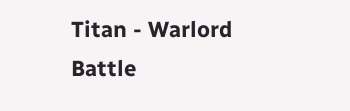Titan - Warlord Battle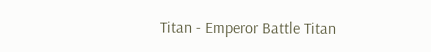Titan - Emperor Battle Titan